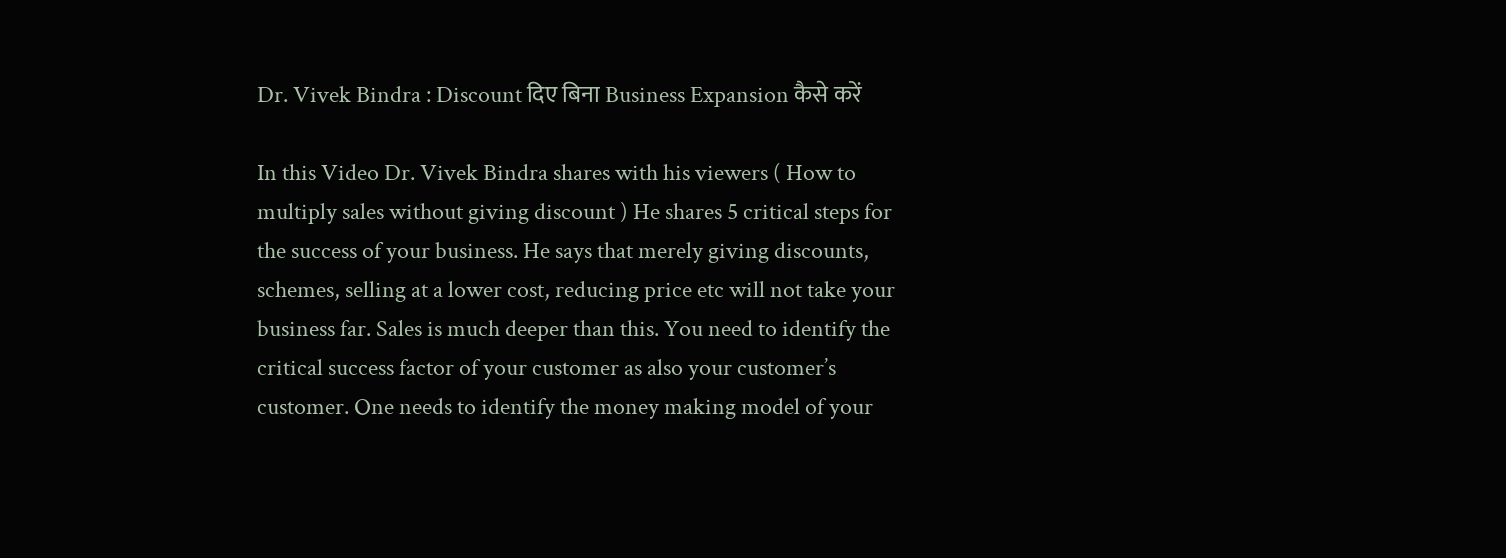Dr. Vivek Bindra : Discount दिए बिना Business Expansion कैसे करें

In this Video Dr. Vivek Bindra shares with his viewers ( How to multiply sales without giving discount ) He shares 5 critical steps for the success of your business. He says that merely giving discounts, schemes, selling at a lower cost, reducing price etc will not take your business far. Sales is much deeper than this. You need to identify the critical success factor of your customer as also your customer’s customer. One needs to identify the money making model of your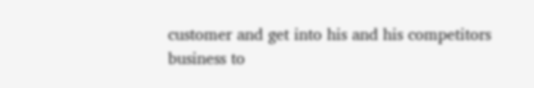customer and get into his and his competitors business to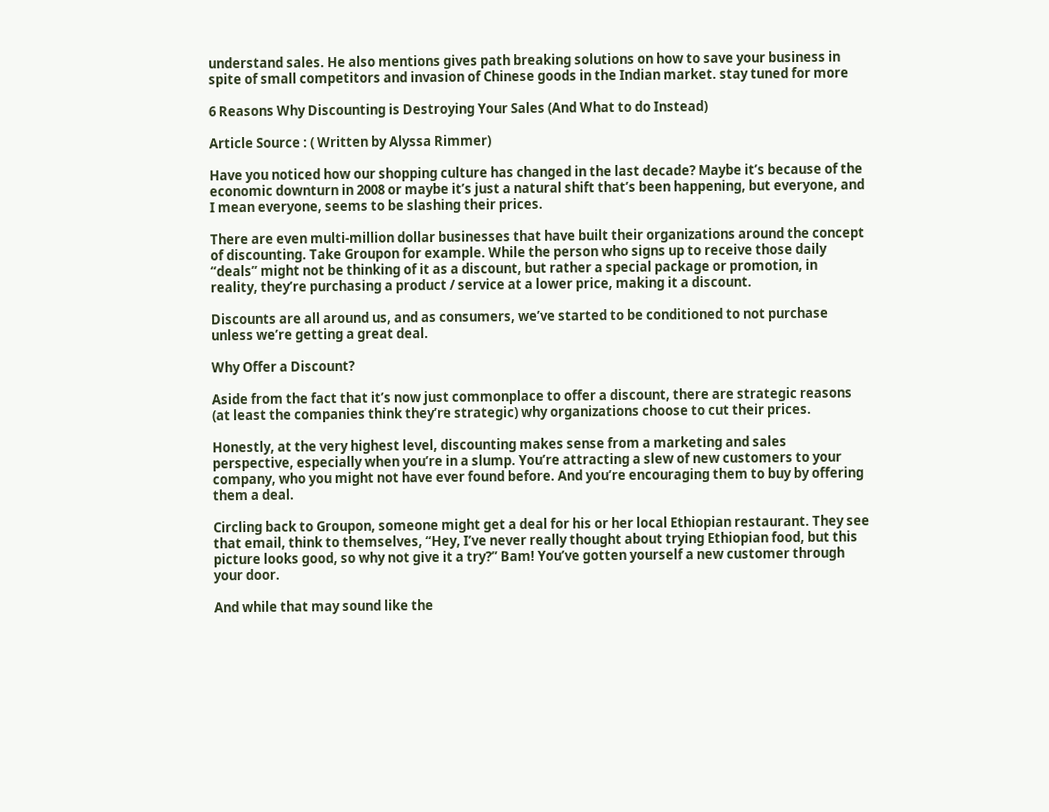understand sales. He also mentions gives path breaking solutions on how to save your business in spite of small competitors and invasion of Chinese goods in the Indian market. stay tuned for more

6 Reasons Why Discounting is Destroying Your Sales (And What to do Instead)

Article Source : ( Written by Alyssa Rimmer)

Have you noticed how our shopping culture has changed in the last decade? Maybe it’s because of the economic downturn in 2008 or maybe it’s just a natural shift that’s been happening, but everyone, and I mean everyone, seems to be slashing their prices.

There are even multi-million dollar businesses that have built their organizations around the concept of discounting. Take Groupon for example. While the person who signs up to receive those daily “deals” might not be thinking of it as a discount, but rather a special package or promotion, in reality, they’re purchasing a product / service at a lower price, making it a discount.

Discounts are all around us, and as consumers, we’ve started to be conditioned to not purchase unless we’re getting a great deal.

Why Offer a Discount?

Aside from the fact that it’s now just commonplace to offer a discount, there are strategic reasons (at least the companies think they’re strategic) why organizations choose to cut their prices.

Honestly, at the very highest level, discounting makes sense from a marketing and sales perspective, especially when you’re in a slump. You’re attracting a slew of new customers to your company, who you might not have ever found before. And you’re encouraging them to buy by offering them a deal.

Circling back to Groupon, someone might get a deal for his or her local Ethiopian restaurant. They see that email, think to themselves, “Hey, I’ve never really thought about trying Ethiopian food, but this picture looks good, so why not give it a try?” Bam! You’ve gotten yourself a new customer through your door.

And while that may sound like the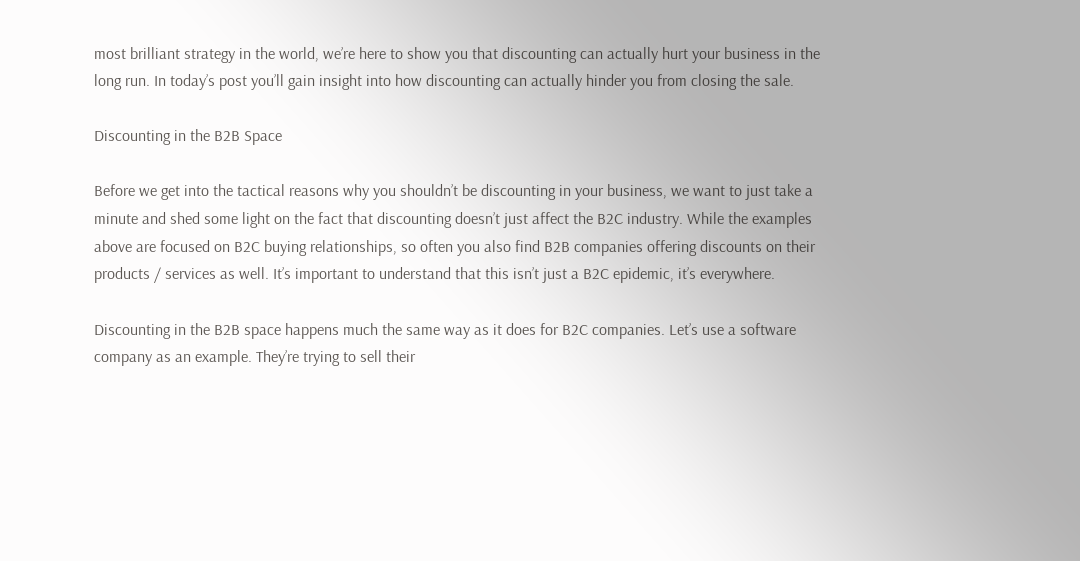most brilliant strategy in the world, we’re here to show you that discounting can actually hurt your business in the long run. In today’s post you’ll gain insight into how discounting can actually hinder you from closing the sale.

Discounting in the B2B Space

Before we get into the tactical reasons why you shouldn’t be discounting in your business, we want to just take a minute and shed some light on the fact that discounting doesn’t just affect the B2C industry. While the examples above are focused on B2C buying relationships, so often you also find B2B companies offering discounts on their products / services as well. It’s important to understand that this isn’t just a B2C epidemic, it’s everywhere.

Discounting in the B2B space happens much the same way as it does for B2C companies. Let’s use a software company as an example. They’re trying to sell their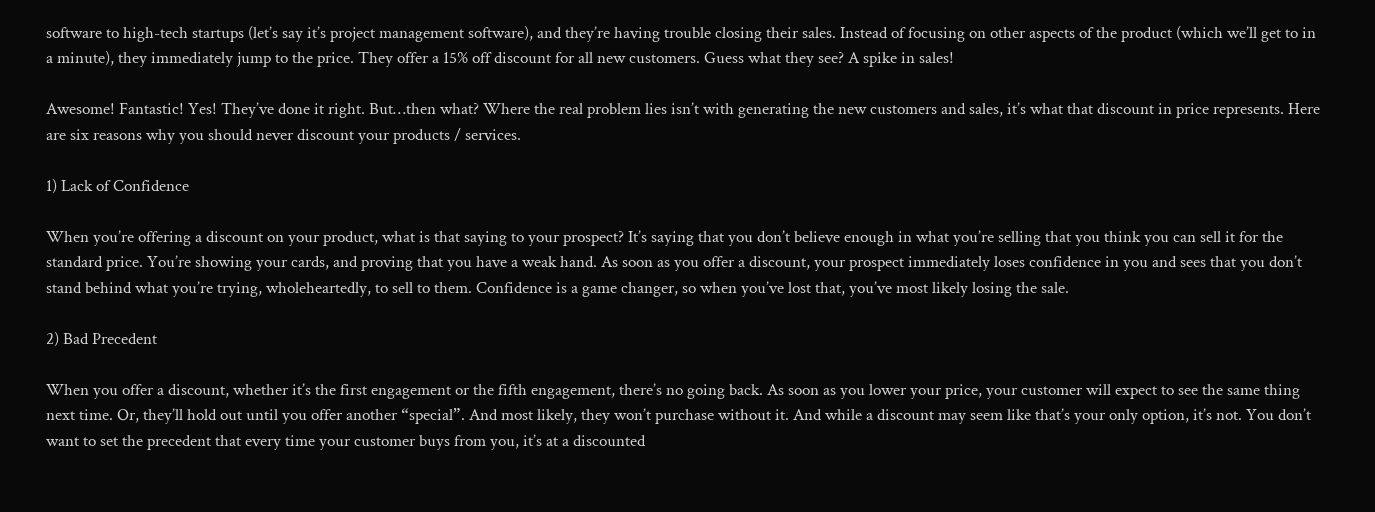software to high-tech startups (let’s say it’s project management software), and they’re having trouble closing their sales. Instead of focusing on other aspects of the product (which we’ll get to in a minute), they immediately jump to the price. They offer a 15% off discount for all new customers. Guess what they see? A spike in sales!

Awesome! Fantastic! Yes! They’ve done it right. But…then what? Where the real problem lies isn’t with generating the new customers and sales, it’s what that discount in price represents. Here are six reasons why you should never discount your products / services.

1) Lack of Confidence

When you’re offering a discount on your product, what is that saying to your prospect? It’s saying that you don’t believe enough in what you’re selling that you think you can sell it for the standard price. You’re showing your cards, and proving that you have a weak hand. As soon as you offer a discount, your prospect immediately loses confidence in you and sees that you don’t stand behind what you’re trying, wholeheartedly, to sell to them. Confidence is a game changer, so when you’ve lost that, you’ve most likely losing the sale.

2) Bad Precedent

When you offer a discount, whether it’s the first engagement or the fifth engagement, there’s no going back. As soon as you lower your price, your customer will expect to see the same thing next time. Or, they’ll hold out until you offer another “special”. And most likely, they won’t purchase without it. And while a discount may seem like that’s your only option, it’s not. You don’t want to set the precedent that every time your customer buys from you, it’s at a discounted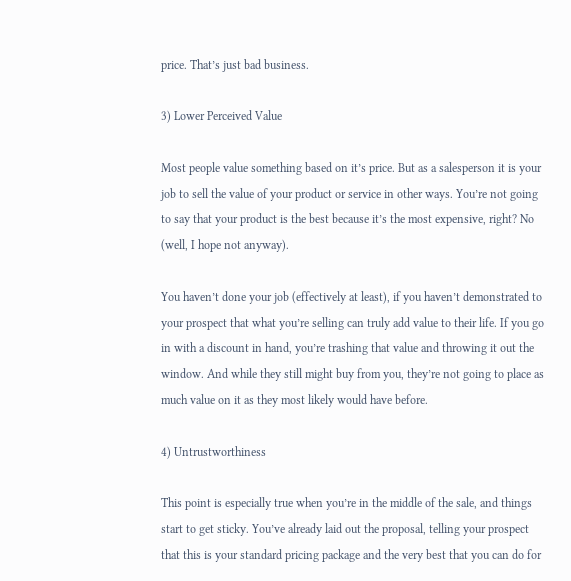price. That’s just bad business.

3) Lower Perceived Value

Most people value something based on it’s price. But as a salesperson it is your job to sell the value of your product or service in other ways. You’re not going to say that your product is the best because it’s the most expensive, right? No (well, I hope not anyway).

You haven’t done your job (effectively at least), if you haven’t demonstrated to your prospect that what you’re selling can truly add value to their life. If you go in with a discount in hand, you’re trashing that value and throwing it out the window. And while they still might buy from you, they’re not going to place as much value on it as they most likely would have before.

4) Untrustworthiness

This point is especially true when you’re in the middle of the sale, and things start to get sticky. You’ve already laid out the proposal, telling your prospect that this is your standard pricing package and the very best that you can do for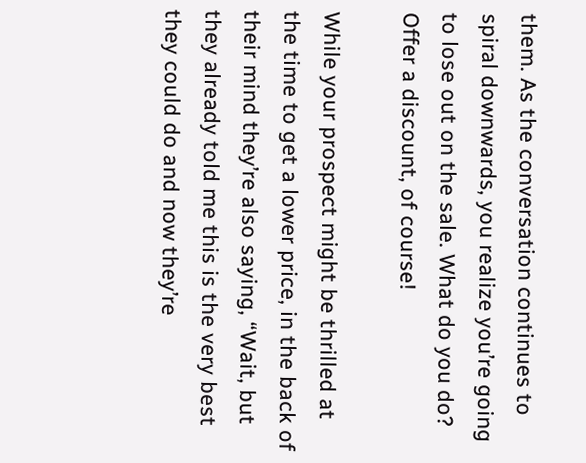them. As the conversation continues to spiral downwards, you realize you’re going to lose out on the sale. What do you do? Offer a discount, of course!

While your prospect might be thrilled at the time to get a lower price, in the back of their mind they’re also saying, “Wait, but they already told me this is the very best they could do and now they’re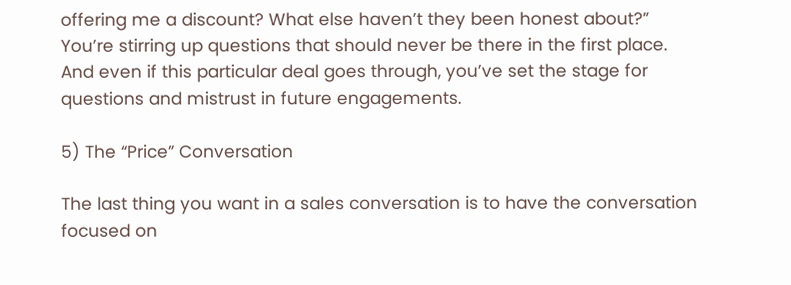offering me a discount? What else haven’t they been honest about?” You’re stirring up questions that should never be there in the first place. And even if this particular deal goes through, you’ve set the stage for questions and mistrust in future engagements.

5) The “Price” Conversation

The last thing you want in a sales conversation is to have the conversation focused on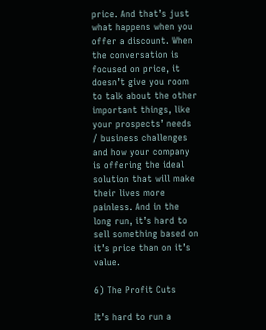price. And that’s just what happens when you offer a discount. When the conversation is focused on price, it doesn’t give you room to talk about the other important things, like your prospects’ needs / business challenges and how your company is offering the ideal solution that will make their lives more painless. And in the long run, it’s hard to sell something based on it’s price than on it’s value.

6) The Profit Cuts

It’s hard to run a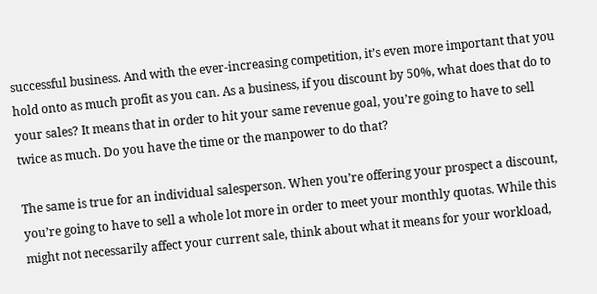successful business. And with the ever-increasing competition, it’s even more important that you hold onto as much profit as you can. As a business, if you discount by 50%, what does that do to your sales? It means that in order to hit your same revenue goal, you’re going to have to sell twice as much. Do you have the time or the manpower to do that?

The same is true for an individual salesperson. When you’re offering your prospect a discount, you’re going to have to sell a whole lot more in order to meet your monthly quotas. While this might not necessarily affect your current sale, think about what it means for your workload,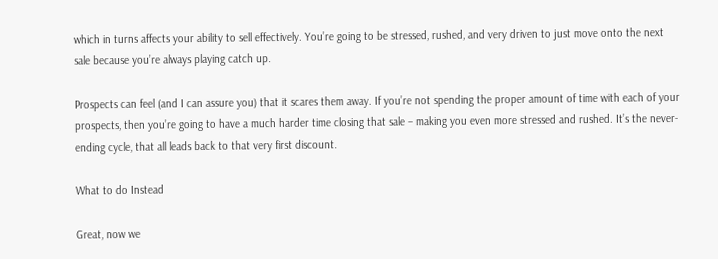which in turns affects your ability to sell effectively. You’re going to be stressed, rushed, and very driven to just move onto the next sale because you’re always playing catch up.

Prospects can feel (and I can assure you) that it scares them away. If you’re not spending the proper amount of time with each of your prospects, then you’re going to have a much harder time closing that sale – making you even more stressed and rushed. It’s the never-ending cycle, that all leads back to that very first discount.

What to do Instead

Great, now we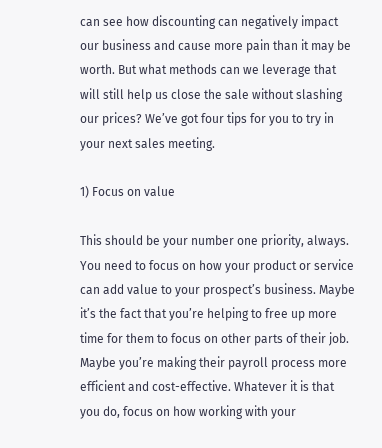can see how discounting can negatively impact our business and cause more pain than it may be worth. But what methods can we leverage that will still help us close the sale without slashing our prices? We’ve got four tips for you to try in your next sales meeting.

1) Focus on value

This should be your number one priority, always. You need to focus on how your product or service can add value to your prospect’s business. Maybe it’s the fact that you’re helping to free up more time for them to focus on other parts of their job. Maybe you’re making their payroll process more efficient and cost-effective. Whatever it is that you do, focus on how working with your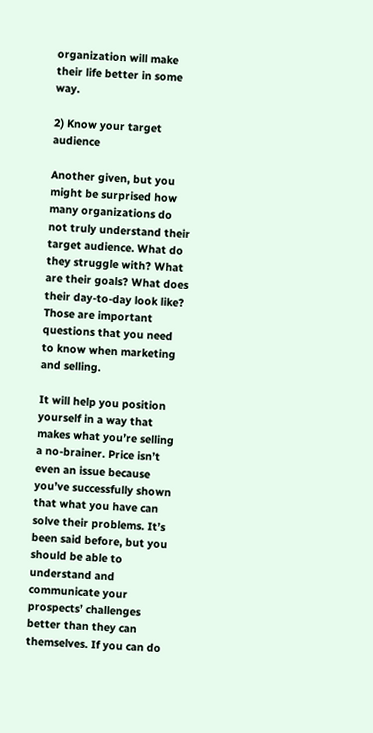organization will make their life better in some way.

2) Know your target audience

Another given, but you might be surprised how many organizations do not truly understand their target audience. What do they struggle with? What are their goals? What does their day-to-day look like? Those are important questions that you need to know when marketing and selling.

It will help you position yourself in a way that makes what you’re selling a no-brainer. Price isn’t even an issue because you’ve successfully shown that what you have can solve their problems. It’s been said before, but you should be able to understand and communicate your prospects’ challenges better than they can themselves. If you can do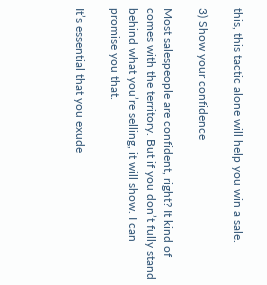this, this tactic alone will help you win a sale.

3) Show your confidence

Most salespeople are confident, right? It kind of comes with the territory. But if you don’t fully stand behind what you’re selling, it will show. I can promise you that.

It’s essential that you exude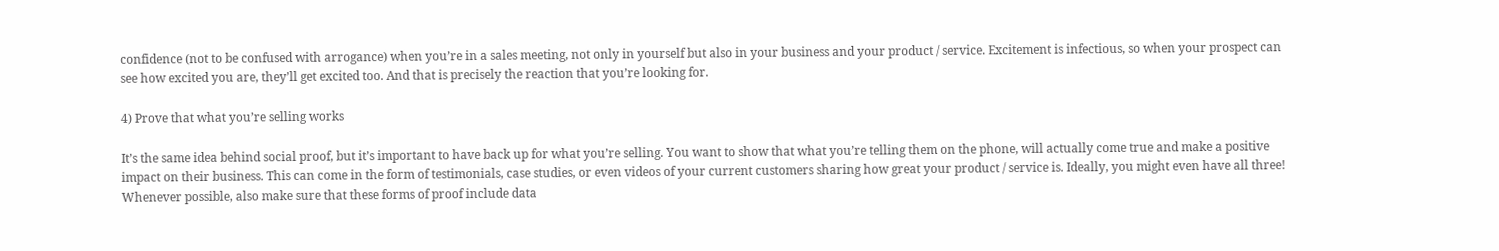confidence (not to be confused with arrogance) when you’re in a sales meeting, not only in yourself but also in your business and your product / service. Excitement is infectious, so when your prospect can see how excited you are, they’ll get excited too. And that is precisely the reaction that you’re looking for.

4) Prove that what you’re selling works

It’s the same idea behind social proof, but it’s important to have back up for what you’re selling. You want to show that what you’re telling them on the phone, will actually come true and make a positive impact on their business. This can come in the form of testimonials, case studies, or even videos of your current customers sharing how great your product / service is. Ideally, you might even have all three! Whenever possible, also make sure that these forms of proof include data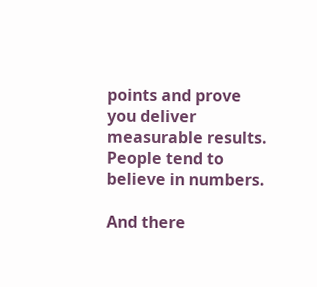points and prove you deliver measurable results. People tend to believe in numbers.

And there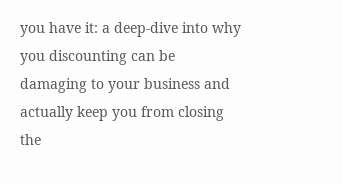you have it: a deep-dive into why you discounting can be damaging to your business and actually keep you from closing the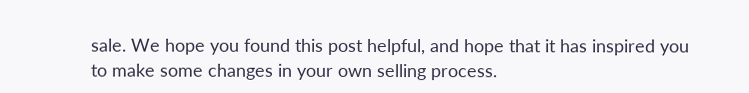sale. We hope you found this post helpful, and hope that it has inspired you to make some changes in your own selling process.